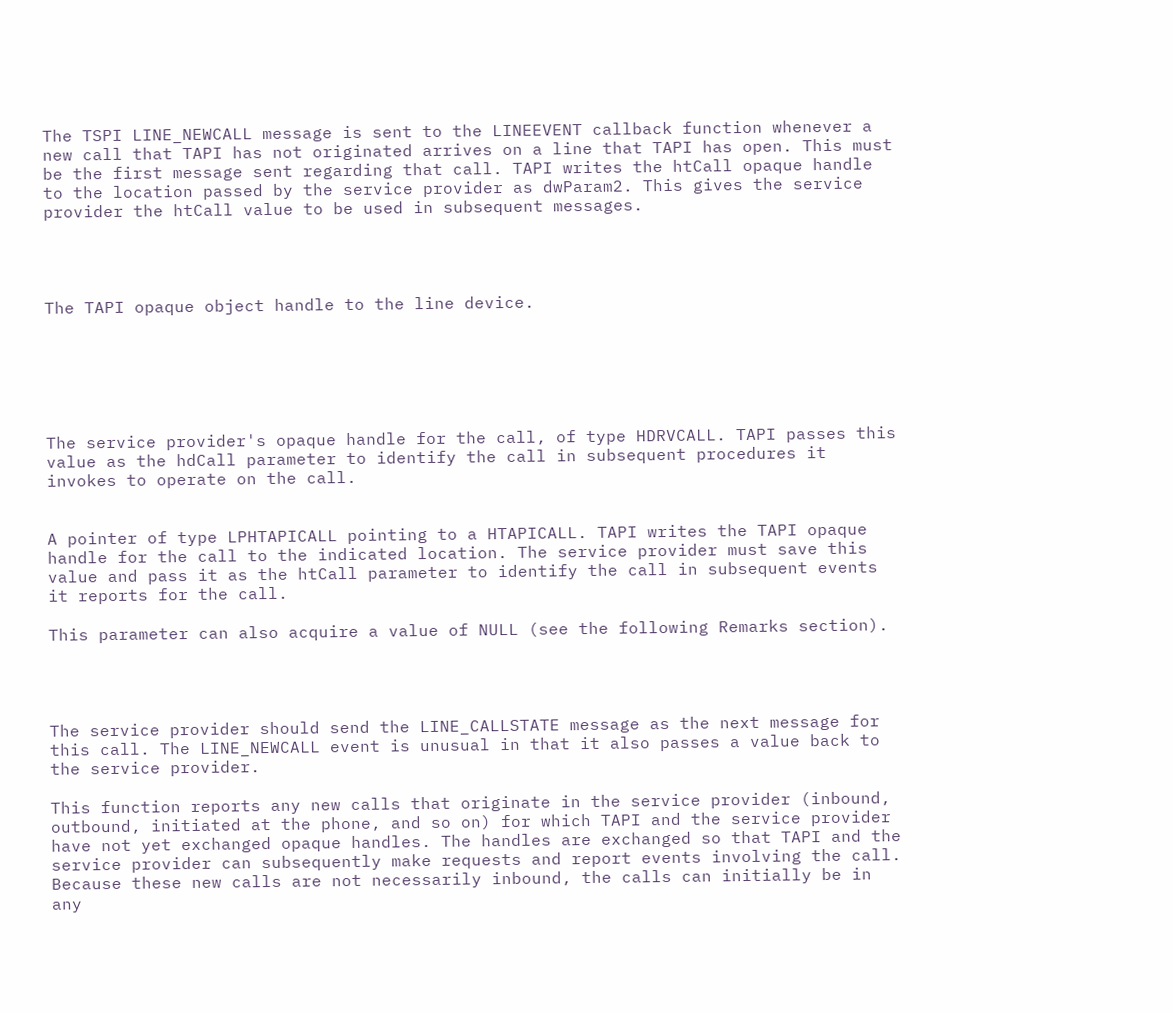The TSPI LINE_NEWCALL message is sent to the LINEEVENT callback function whenever a new call that TAPI has not originated arrives on a line that TAPI has open. This must be the first message sent regarding that call. TAPI writes the htCall opaque handle to the location passed by the service provider as dwParam2. This gives the service provider the htCall value to be used in subsequent messages.




The TAPI opaque object handle to the line device.






The service provider's opaque handle for the call, of type HDRVCALL. TAPI passes this value as the hdCall parameter to identify the call in subsequent procedures it invokes to operate on the call.


A pointer of type LPHTAPICALL pointing to a HTAPICALL. TAPI writes the TAPI opaque handle for the call to the indicated location. The service provider must save this value and pass it as the htCall parameter to identify the call in subsequent events it reports for the call.

This parameter can also acquire a value of NULL (see the following Remarks section).




The service provider should send the LINE_CALLSTATE message as the next message for this call. The LINE_NEWCALL event is unusual in that it also passes a value back to the service provider.

This function reports any new calls that originate in the service provider (inbound, outbound, initiated at the phone, and so on) for which TAPI and the service provider have not yet exchanged opaque handles. The handles are exchanged so that TAPI and the service provider can subsequently make requests and report events involving the call. Because these new calls are not necessarily inbound, the calls can initially be in any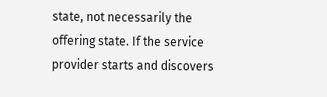state, not necessarily the offering state. If the service provider starts and discovers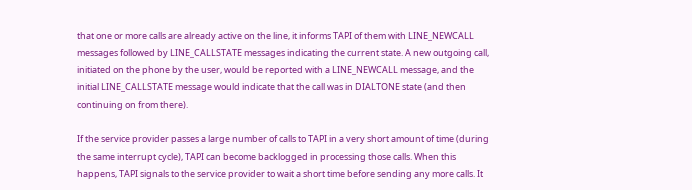that one or more calls are already active on the line, it informs TAPI of them with LINE_NEWCALL messages followed by LINE_CALLSTATE messages indicating the current state. A new outgoing call, initiated on the phone by the user, would be reported with a LINE_NEWCALL message, and the initial LINE_CALLSTATE message would indicate that the call was in DIALTONE state (and then continuing on from there).

If the service provider passes a large number of calls to TAPI in a very short amount of time (during the same interrupt cycle), TAPI can become backlogged in processing those calls. When this happens, TAPI signals to the service provider to wait a short time before sending any more calls. It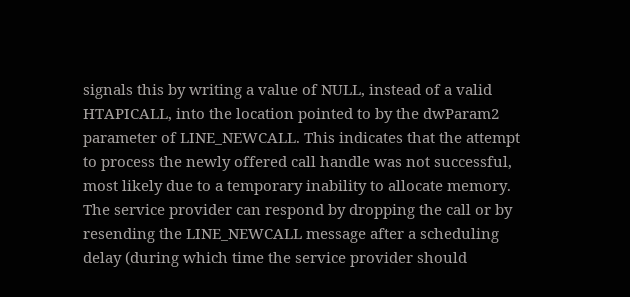signals this by writing a value of NULL, instead of a valid HTAPICALL, into the location pointed to by the dwParam2 parameter of LINE_NEWCALL. This indicates that the attempt to process the newly offered call handle was not successful, most likely due to a temporary inability to allocate memory. The service provider can respond by dropping the call or by resending the LINE_NEWCALL message after a scheduling delay (during which time the service provider should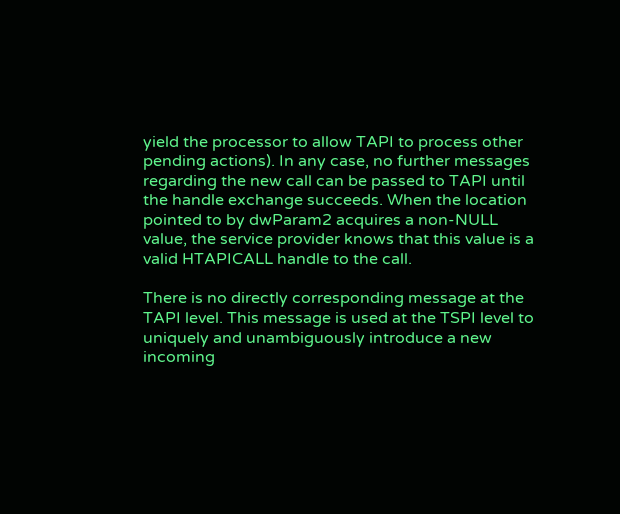yield the processor to allow TAPI to process other pending actions). In any case, no further messages regarding the new call can be passed to TAPI until the handle exchange succeeds. When the location pointed to by dwParam2 acquires a non-NULL value, the service provider knows that this value is a valid HTAPICALL handle to the call.

There is no directly corresponding message at the TAPI level. This message is used at the TSPI level to uniquely and unambiguously introduce a new incoming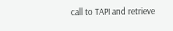call to TAPI and retrieve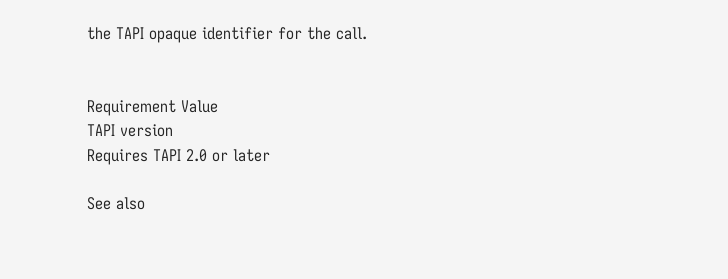the TAPI opaque identifier for the call.


Requirement Value
TAPI version
Requires TAPI 2.0 or later

See also